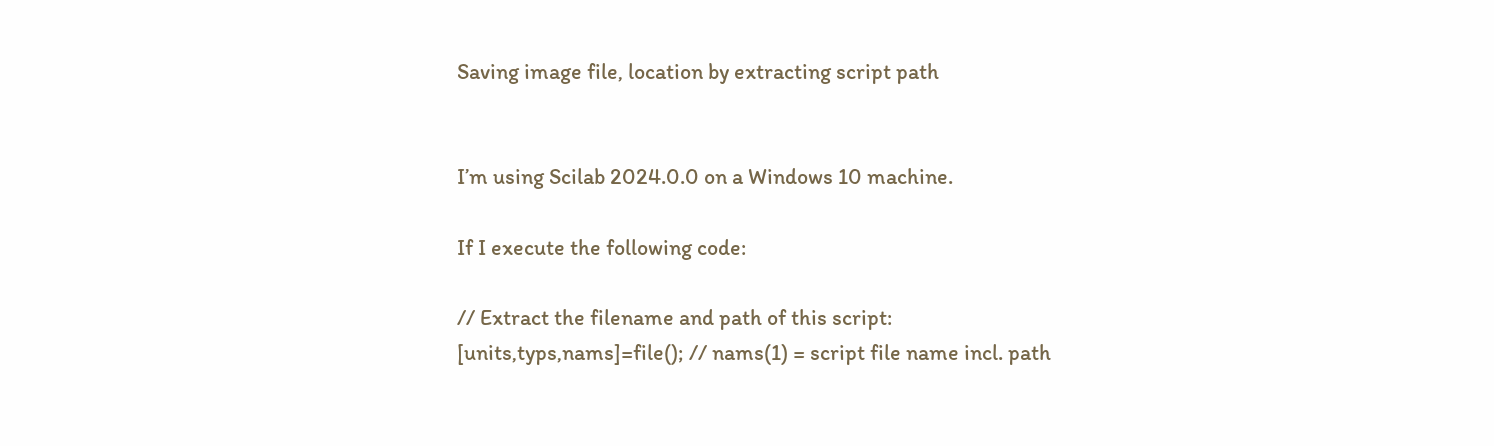Saving image file, location by extracting script path


I’m using Scilab 2024.0.0 on a Windows 10 machine.

If I execute the following code:

// Extract the filename and path of this script:
[units,typs,nams]=file(); // nams(1) = script file name incl. path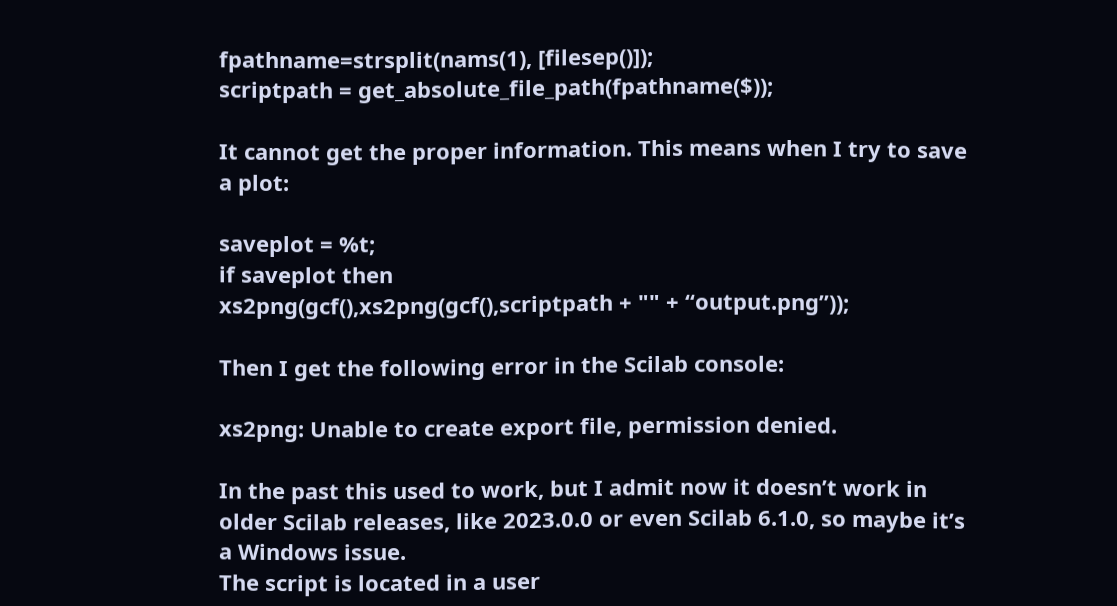fpathname=strsplit(nams(1), [filesep()]);
scriptpath = get_absolute_file_path(fpathname($));

It cannot get the proper information. This means when I try to save a plot:

saveplot = %t;
if saveplot then
xs2png(gcf(),xs2png(gcf(),scriptpath + "" + “output.png”));

Then I get the following error in the Scilab console:

xs2png: Unable to create export file, permission denied.

In the past this used to work, but I admit now it doesn’t work in older Scilab releases, like 2023.0.0 or even Scilab 6.1.0, so maybe it’s a Windows issue.
The script is located in a user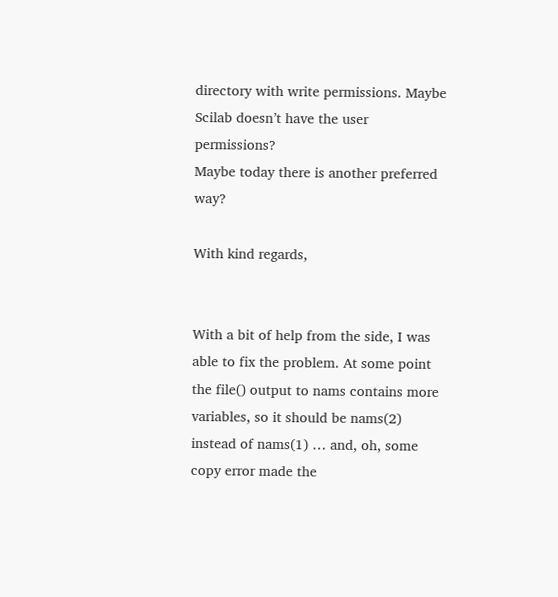directory with write permissions. Maybe Scilab doesn’t have the user permissions?
Maybe today there is another preferred way?

With kind regards,


With a bit of help from the side, I was able to fix the problem. At some point the file() output to nams contains more variables, so it should be nams(2) instead of nams(1) … and, oh, some copy error made the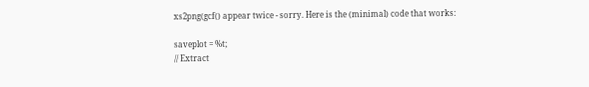xs2png(gcf() appear twice - sorry. Here is the (minimal) code that works:

saveplot = %t;
// Extract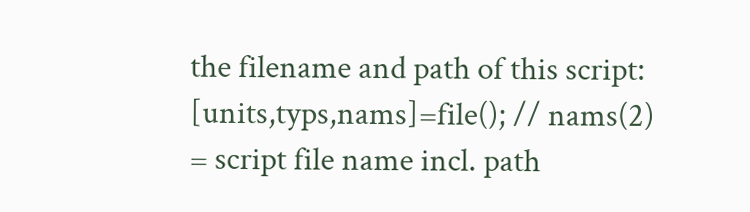the filename and path of this script:
[units,typs,nams]=file(); // nams(2) = script file name incl. path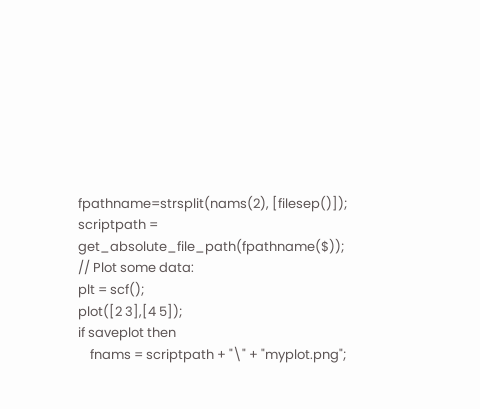fpathname=strsplit(nams(2), [filesep()]);
scriptpath = get_absolute_file_path(fpathname($));
// Plot some data:
plt = scf();
plot([2 3],[4 5]);
if saveplot then
    fnams = scriptpath + "\" + "myplot.png";